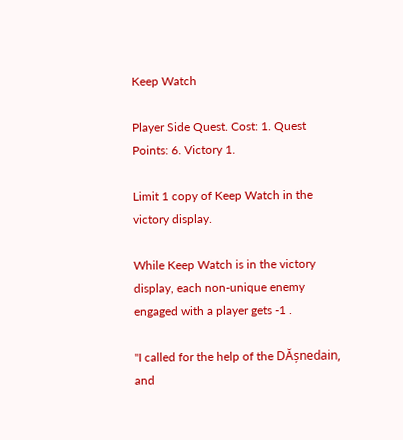Keep Watch

Player Side Quest. Cost: 1. Quest Points: 6. Victory 1.

Limit 1 copy of Keep Watch in the victory display.

While Keep Watch is in the victory display, each non-unique enemy engaged with a player gets -1 .

"I called for the help of the DĂșnedain, and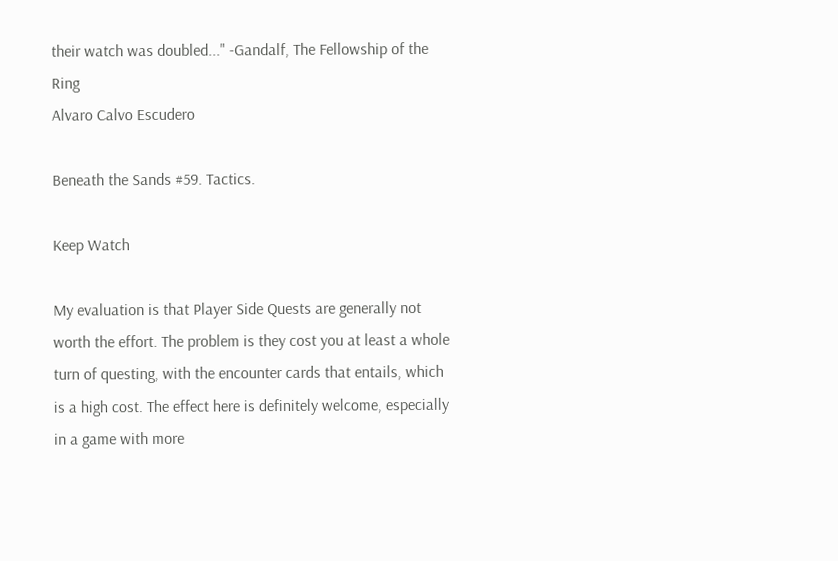their watch was doubled..." -Gandalf, The Fellowship of the Ring
Alvaro Calvo Escudero

Beneath the Sands #59. Tactics.

Keep Watch

My evaluation is that Player Side Quests are generally not worth the effort. The problem is they cost you at least a whole turn of questing, with the encounter cards that entails, which is a high cost. The effect here is definitely welcome, especially in a game with more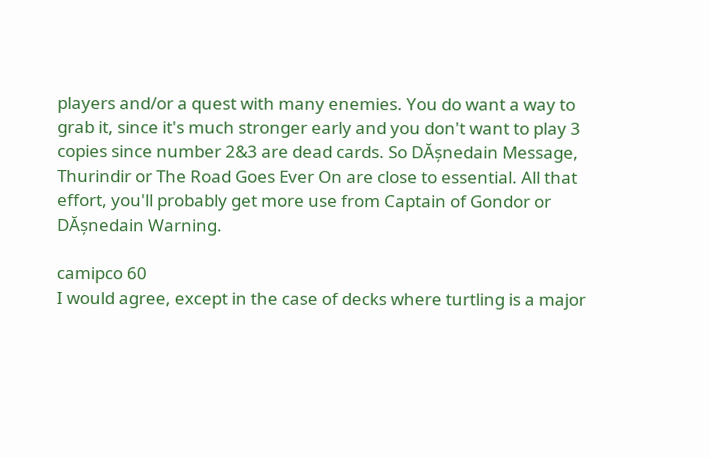players and/or a quest with many enemies. You do want a way to grab it, since it's much stronger early and you don't want to play 3 copies since number 2&3 are dead cards. So DĂșnedain Message, Thurindir or The Road Goes Ever On are close to essential. All that effort, you'll probably get more use from Captain of Gondor or DĂșnedain Warning.

camipco 60
I would agree, except in the case of decks where turtling is a major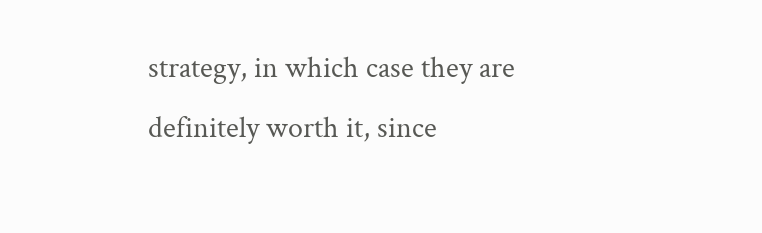strategy, in which case they are definitely worth it, since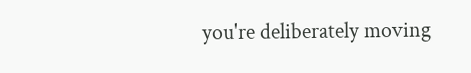you're deliberately moving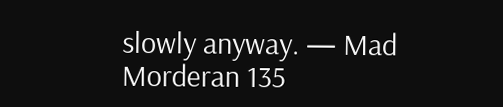slowly anyway. — Mad Morderan 135